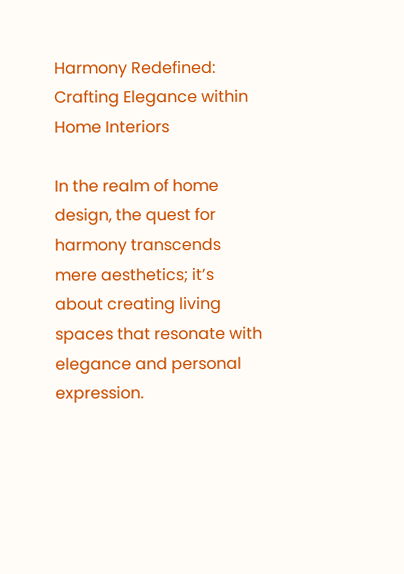Harmony Redefined: Crafting Elegance within Home Interiors

In the realm of home design, the quest for harmony transcends mere aesthetics; it’s about creating living spaces that resonate with elegance and personal expression.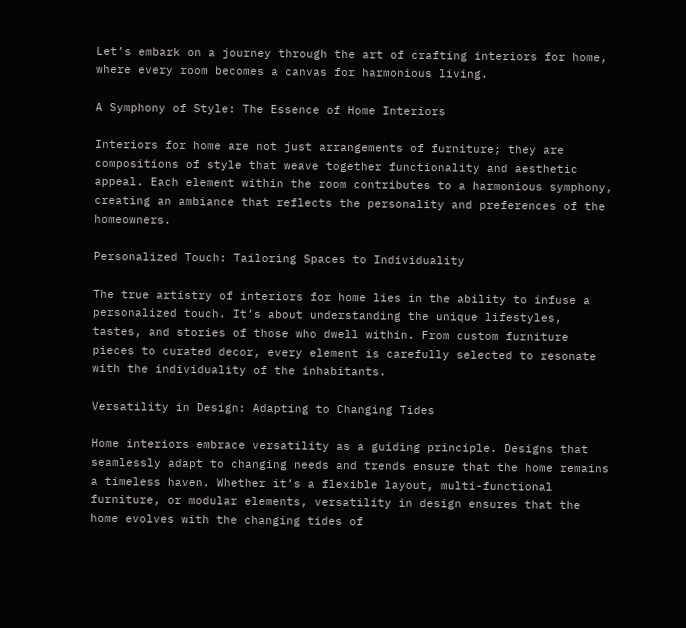Let’s embark on a journey through the art of crafting interiors for home, where every room becomes a canvas for harmonious living.

A Symphony of Style: The Essence of Home Interiors

Interiors for home are not just arrangements of furniture; they are compositions of style that weave together functionality and aesthetic appeal. Each element within the room contributes to a harmonious symphony, creating an ambiance that reflects the personality and preferences of the homeowners.

Personalized Touch: Tailoring Spaces to Individuality

The true artistry of interiors for home lies in the ability to infuse a personalized touch. It’s about understanding the unique lifestyles, tastes, and stories of those who dwell within. From custom furniture pieces to curated decor, every element is carefully selected to resonate with the individuality of the inhabitants.

Versatility in Design: Adapting to Changing Tides

Home interiors embrace versatility as a guiding principle. Designs that seamlessly adapt to changing needs and trends ensure that the home remains a timeless haven. Whether it’s a flexible layout, multi-functional furniture, or modular elements, versatility in design ensures that the home evolves with the changing tides of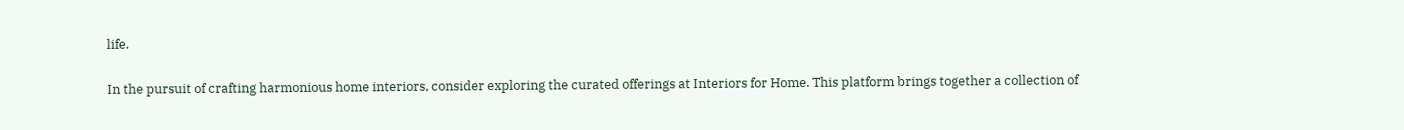life.

In the pursuit of crafting harmonious home interiors, consider exploring the curated offerings at Interiors for Home. This platform brings together a collection of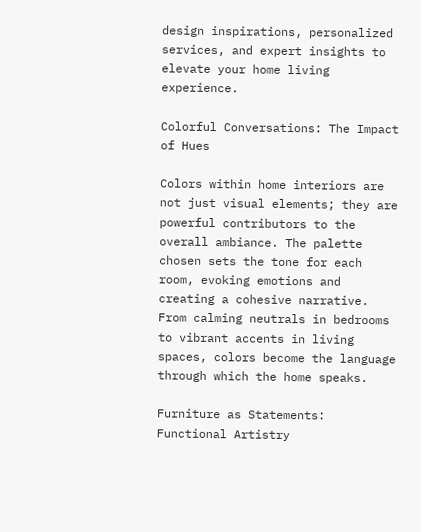design inspirations, personalized services, and expert insights to elevate your home living experience.

Colorful Conversations: The Impact of Hues

Colors within home interiors are not just visual elements; they are powerful contributors to the overall ambiance. The palette chosen sets the tone for each room, evoking emotions and creating a cohesive narrative. From calming neutrals in bedrooms to vibrant accents in living spaces, colors become the language through which the home speaks.

Furniture as Statements: Functional Artistry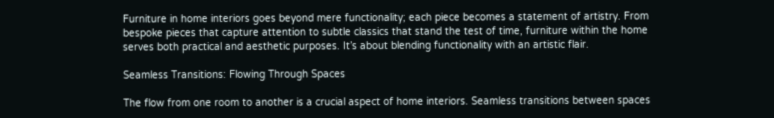Furniture in home interiors goes beyond mere functionality; each piece becomes a statement of artistry. From bespoke pieces that capture attention to subtle classics that stand the test of time, furniture within the home serves both practical and aesthetic purposes. It’s about blending functionality with an artistic flair.

Seamless Transitions: Flowing Through Spaces

The flow from one room to another is a crucial aspect of home interiors. Seamless transitions between spaces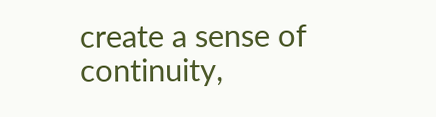create a sense of continuity,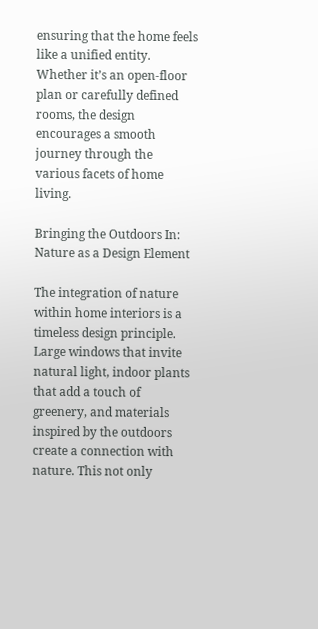ensuring that the home feels like a unified entity. Whether it’s an open-floor plan or carefully defined rooms, the design encourages a smooth journey through the various facets of home living.

Bringing the Outdoors In: Nature as a Design Element

The integration of nature within home interiors is a timeless design principle. Large windows that invite natural light, indoor plants that add a touch of greenery, and materials inspired by the outdoors create a connection with nature. This not only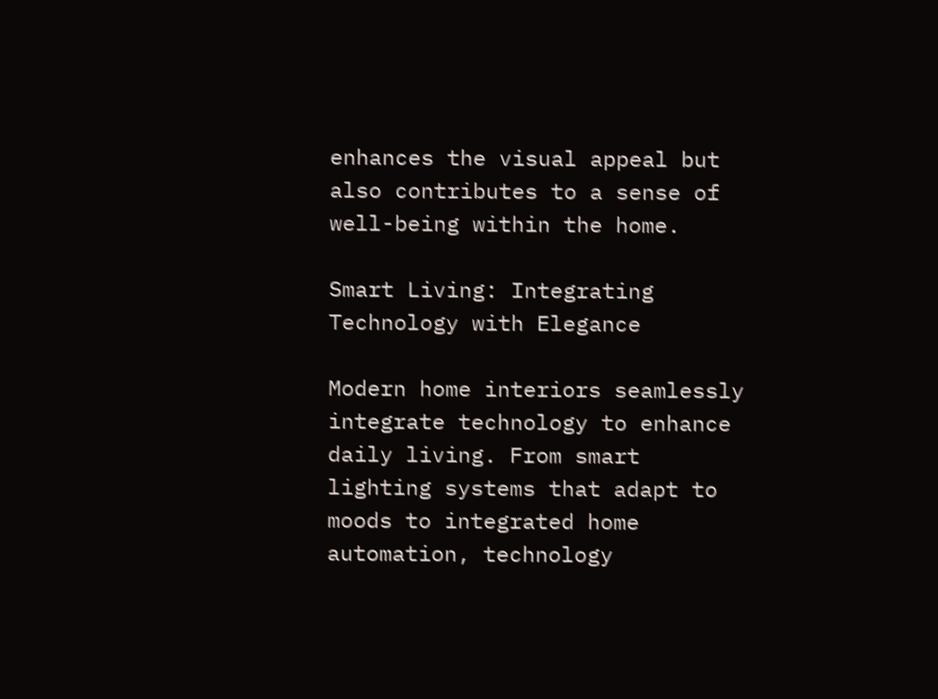enhances the visual appeal but also contributes to a sense of well-being within the home.

Smart Living: Integrating Technology with Elegance

Modern home interiors seamlessly integrate technology to enhance daily living. From smart lighting systems that adapt to moods to integrated home automation, technology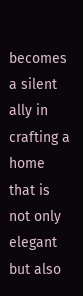becomes a silent ally in crafting a home that is not only elegant but also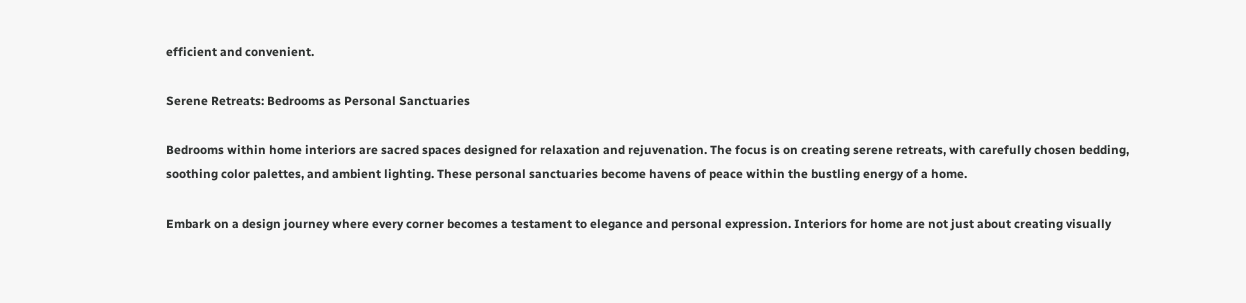efficient and convenient.

Serene Retreats: Bedrooms as Personal Sanctuaries

Bedrooms within home interiors are sacred spaces designed for relaxation and rejuvenation. The focus is on creating serene retreats, with carefully chosen bedding, soothing color palettes, and ambient lighting. These personal sanctuaries become havens of peace within the bustling energy of a home.

Embark on a design journey where every corner becomes a testament to elegance and personal expression. Interiors for home are not just about creating visually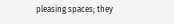pleasing spaces; they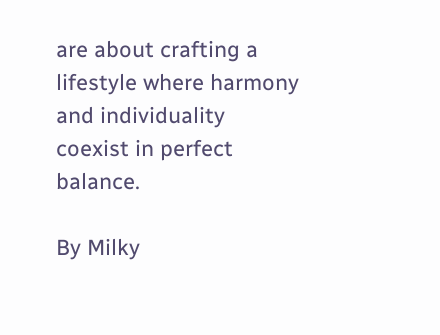are about crafting a lifestyle where harmony and individuality coexist in perfect balance.

By Milky